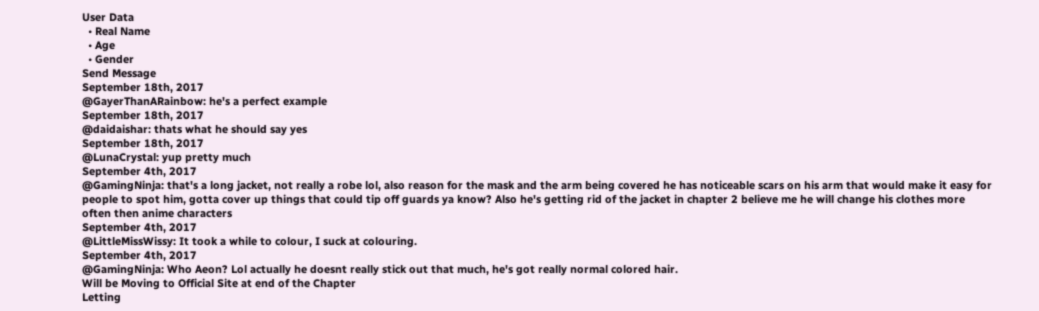User Data
  • Real Name
  • Age
  • Gender
Send Message
September 18th, 2017
@GayerThanARainbow: he's a perfect example
September 18th, 2017
@daidaishar: thats what he should say yes
September 18th, 2017
@LunaCrystal: yup pretty much
September 4th, 2017
@GamingNinja: that's a long jacket, not really a robe lol, also reason for the mask and the arm being covered he has noticeable scars on his arm that would make it easy for people to spot him, gotta cover up things that could tip off guards ya know? Also he's getting rid of the jacket in chapter 2 believe me he will change his clothes more often then anime characters
September 4th, 2017
@LittleMissWissy: It took a while to colour, I suck at colouring.
September 4th, 2017
@GamingNinja: Who Aeon? Lol actually he doesnt really stick out that much, he's got really normal colored hair.
Will be Moving to Official Site at end of the Chapter
Letting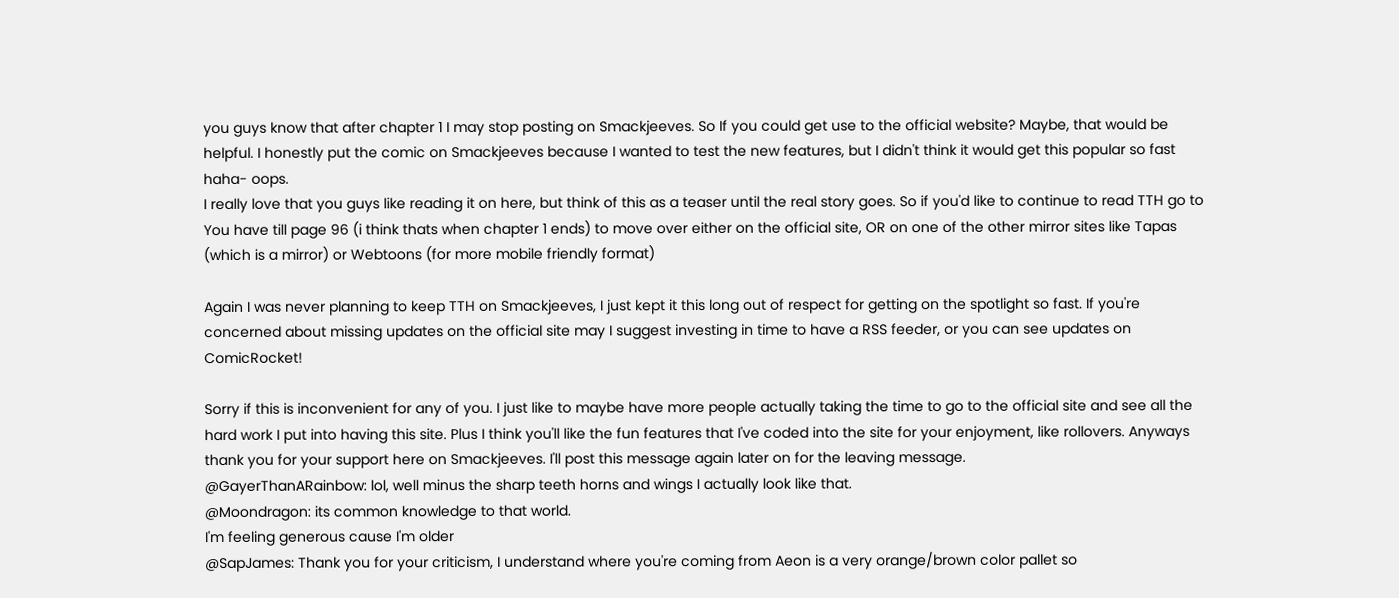you guys know that after chapter 1 I may stop posting on Smackjeeves. So If you could get use to the official website? Maybe, that would be helpful. I honestly put the comic on Smackjeeves because I wanted to test the new features, but I didn't think it would get this popular so fast haha- oops.
I really love that you guys like reading it on here, but think of this as a teaser until the real story goes. So if you'd like to continue to read TTH go to
You have till page 96 (i think thats when chapter 1 ends) to move over either on the official site, OR on one of the other mirror sites like Tapas (which is a mirror) or Webtoons (for more mobile friendly format)

Again I was never planning to keep TTH on Smackjeeves, I just kept it this long out of respect for getting on the spotlight so fast. If you're concerned about missing updates on the official site may I suggest investing in time to have a RSS feeder, or you can see updates on ComicRocket!

Sorry if this is inconvenient for any of you. I just like to maybe have more people actually taking the time to go to the official site and see all the hard work I put into having this site. Plus I think you'll like the fun features that I've coded into the site for your enjoyment, like rollovers. Anyways thank you for your support here on Smackjeeves. I'll post this message again later on for the leaving message.
@GayerThanARainbow: lol, well minus the sharp teeth horns and wings I actually look like that.
@Moondragon: its common knowledge to that world.
I'm feeling generous cause I'm older
@SapJames: Thank you for your criticism, I understand where you're coming from Aeon is a very orange/brown color pallet so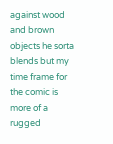against wood and brown objects he sorta blends but my time frame for the comic is more of a rugged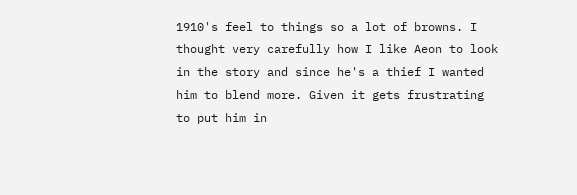1910's feel to things so a lot of browns. I thought very carefully how I like Aeon to look in the story and since he's a thief I wanted him to blend more. Given it gets frustrating to put him in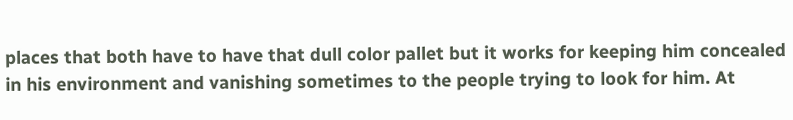places that both have to have that dull color pallet but it works for keeping him concealed in his environment and vanishing sometimes to the people trying to look for him. At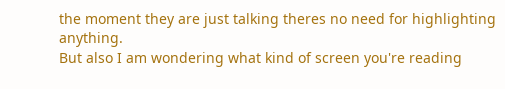the moment they are just talking theres no need for highlighting anything.
But also I am wondering what kind of screen you're reading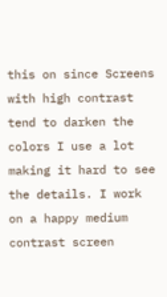this on since Screens with high contrast tend to darken the colors I use a lot making it hard to see the details. I work on a happy medium contrast screen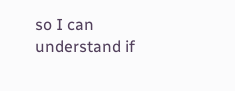so I can understand if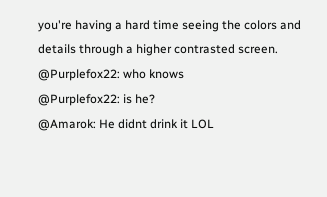you're having a hard time seeing the colors and details through a higher contrasted screen.
@Purplefox22: who knows
@Purplefox22: is he?
@Amarok: He didnt drink it LOL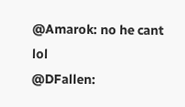@Amarok: no he cant lol
@DFallen: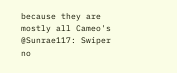because they are mostly all Cameo's
@Sunrae117: Swiper no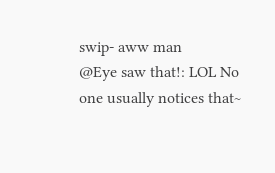swip- aww man
@Eye saw that!: LOL No one usually notices that~